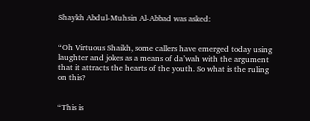Shaykh Abdul-Muhsin Al-Abbad was asked:


“Oh Virtuous Shaikh, some callers have emerged today using laughter and jokes as a means of da’wah with the argument that it attracts the hearts of the youth. So what is the ruling on this?


“This is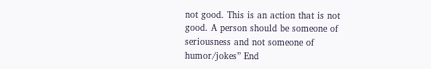not good. This is an action that is not good. A person should be someone of seriousness and not someone of humor/jokes” End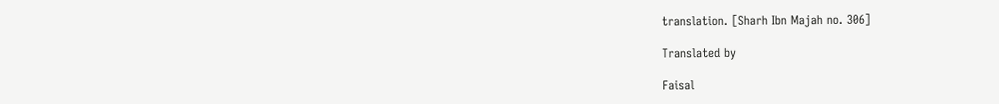translation. [Sharh Ibn Majah no. 306]

Translated by

Faisal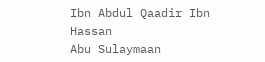Ibn Abdul Qaadir Ibn Hassan
Abu Sulaymaan